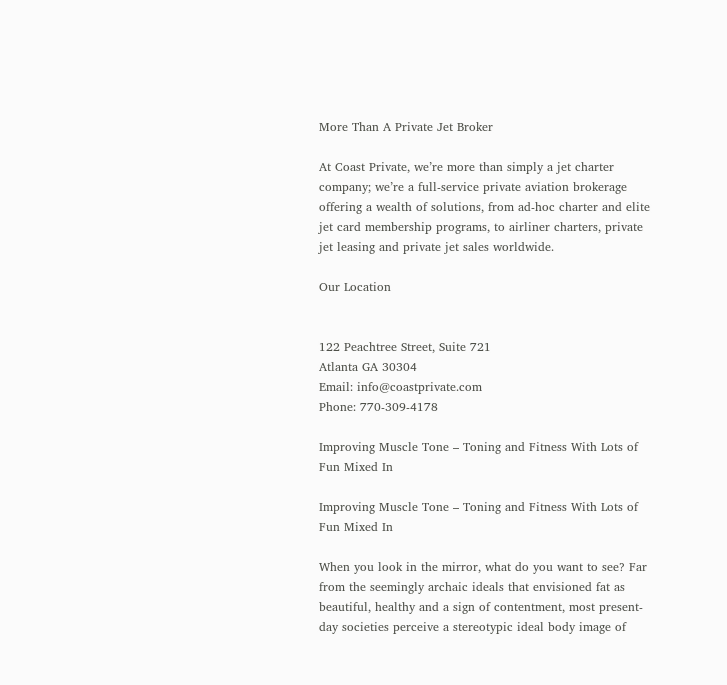More Than A Private Jet Broker

At Coast Private, we’re more than simply a jet charter company; we’re a full-service private aviation brokerage offering a wealth of solutions, from ad-hoc charter and elite jet card membership programs, to airliner charters, private jet leasing and private jet sales worldwide.

Our Location


122 Peachtree Street, Suite 721
Atlanta GA 30304
Email: info@coastprivate.com
Phone: 770-309-4178

Improving Muscle Tone – Toning and Fitness With Lots of Fun Mixed In

Improving Muscle Tone – Toning and Fitness With Lots of Fun Mixed In

When you look in the mirror, what do you want to see? Far from the seemingly archaic ideals that envisioned fat as beautiful, healthy and a sign of contentment, most present-day societies perceive a stereotypic ideal body image of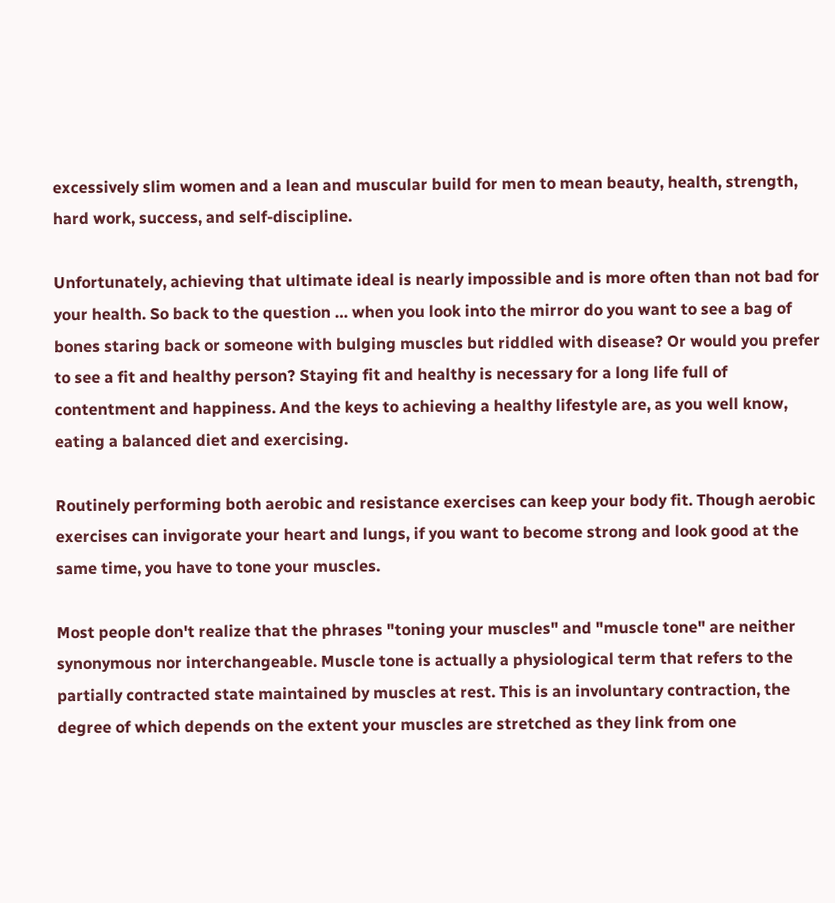excessively slim women and a lean and muscular build for men to mean beauty, health, strength, hard work, success, and self-discipline.

Unfortunately, achieving that ultimate ideal is nearly impossible and is more often than not bad for your health. So back to the question … when you look into the mirror do you want to see a bag of bones staring back or someone with bulging muscles but riddled with disease? Or would you prefer to see a fit and healthy person? Staying fit and healthy is necessary for a long life full of contentment and happiness. And the keys to achieving a healthy lifestyle are, as you well know, eating a balanced diet and exercising.

Routinely performing both aerobic and resistance exercises can keep your body fit. Though aerobic exercises can invigorate your heart and lungs, if you want to become strong and look good at the same time, you have to tone your muscles.

Most people don't realize that the phrases "toning your muscles" and "muscle tone" are neither synonymous nor interchangeable. Muscle tone is actually a physiological term that refers to the partially contracted state maintained by muscles at rest. This is an involuntary contraction, the degree of which depends on the extent your muscles are stretched as they link from one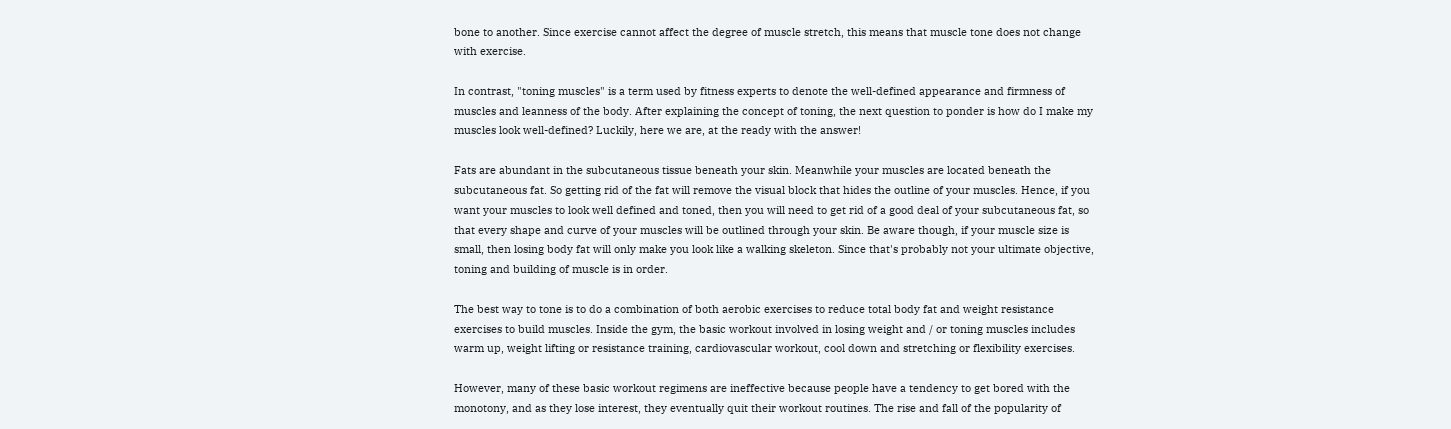bone to another. Since exercise cannot affect the degree of muscle stretch, this means that muscle tone does not change with exercise.

In contrast, "toning muscles" is a term used by fitness experts to denote the well-defined appearance and firmness of muscles and leanness of the body. After explaining the concept of toning, the next question to ponder is how do I make my muscles look well-defined? Luckily, here we are, at the ready with the answer!

Fats are abundant in the subcutaneous tissue beneath your skin. Meanwhile your muscles are located beneath the subcutaneous fat. So getting rid of the fat will remove the visual block that hides the outline of your muscles. Hence, if you want your muscles to look well defined and toned, then you will need to get rid of a good deal of your subcutaneous fat, so that every shape and curve of your muscles will be outlined through your skin. Be aware though, if your muscle size is small, then losing body fat will only make you look like a walking skeleton. Since that's probably not your ultimate objective, toning and building of muscle is in order.

The best way to tone is to do a combination of both aerobic exercises to reduce total body fat and weight resistance exercises to build muscles. Inside the gym, the basic workout involved in losing weight and / or toning muscles includes warm up, weight lifting or resistance training, cardiovascular workout, cool down and stretching or flexibility exercises.

However, many of these basic workout regimens are ineffective because people have a tendency to get bored with the monotony, and as they lose interest, they eventually quit their workout routines. The rise and fall of the popularity of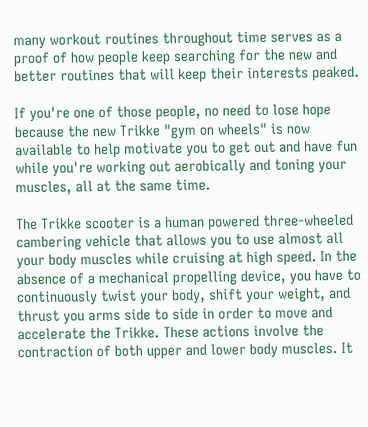many workout routines throughout time serves as a proof of how people keep searching for the new and better routines that will keep their interests peaked.

If you're one of those people, no need to lose hope because the new Trikke "gym on wheels" is now available to help motivate you to get out and have fun while you're working out aerobically and toning your muscles, all at the same time.

The Trikke scooter is a human powered three-wheeled cambering vehicle that allows you to use almost all your body muscles while cruising at high speed. In the absence of a mechanical propelling device, you have to continuously twist your body, shift your weight, and thrust you arms side to side in order to move and accelerate the Trikke. These actions involve the contraction of both upper and lower body muscles. It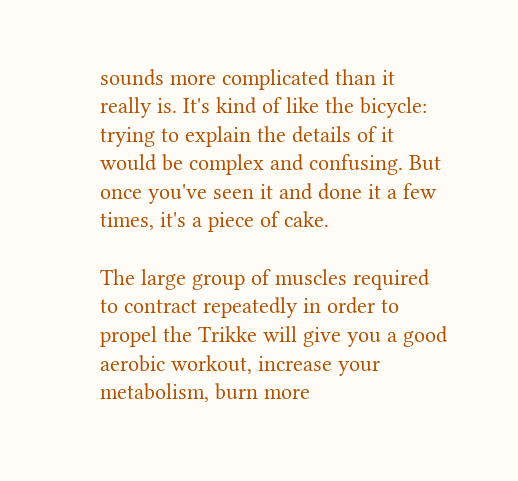sounds more complicated than it really is. It's kind of like the bicycle: trying to explain the details of it would be complex and confusing. But once you've seen it and done it a few times, it's a piece of cake.

The large group of muscles required to contract repeatedly in order to propel the Trikke will give you a good aerobic workout, increase your metabolism, burn more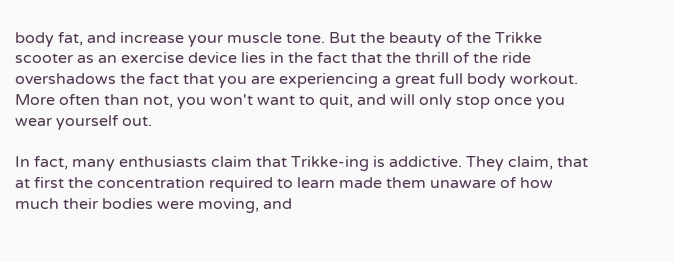body fat, and increase your muscle tone. But the beauty of the Trikke scooter as an exercise device lies in the fact that the thrill of the ride overshadows the fact that you are experiencing a great full body workout. More often than not, you won't want to quit, and will only stop once you wear yourself out.

In fact, many enthusiasts claim that Trikke-ing is addictive. They claim, that at first the concentration required to learn made them unaware of how much their bodies were moving, and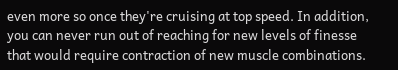even more so once they're cruising at top speed. In addition, you can never run out of reaching for new levels of finesse that would require contraction of new muscle combinations.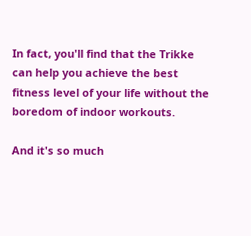In fact, you'll find that the Trikke can help you achieve the best fitness level of your life without the boredom of indoor workouts.

And it's so much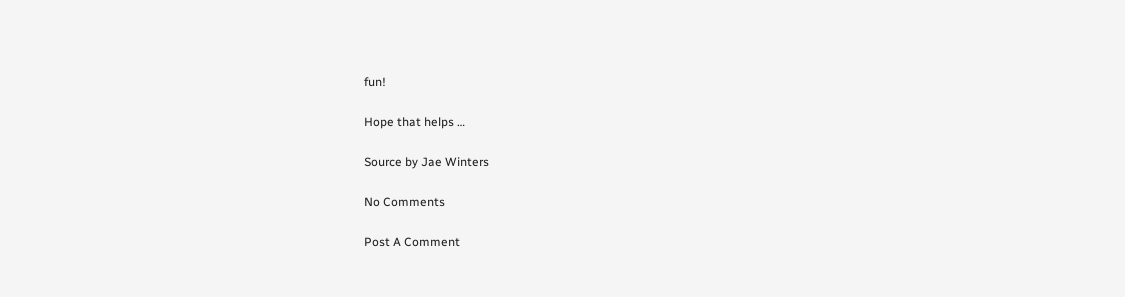fun!

Hope that helps …

Source by Jae Winters

No Comments

Post A Comment